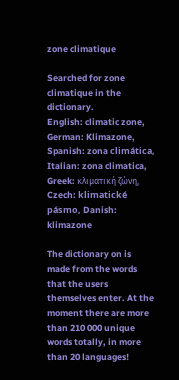zone climatique

Searched for zone climatique in the dictionary.
English: climatic zone, German: Klimazone, Spanish: zona climática, Italian: zona climatica, Greek: κλιματική ζώvη, Czech: klimatické pásmo, Danish: klimazone

The dictionary on is made from the words that the users themselves enter. At the moment there are more than 210 000 unique words totally, in more than 20 languages!